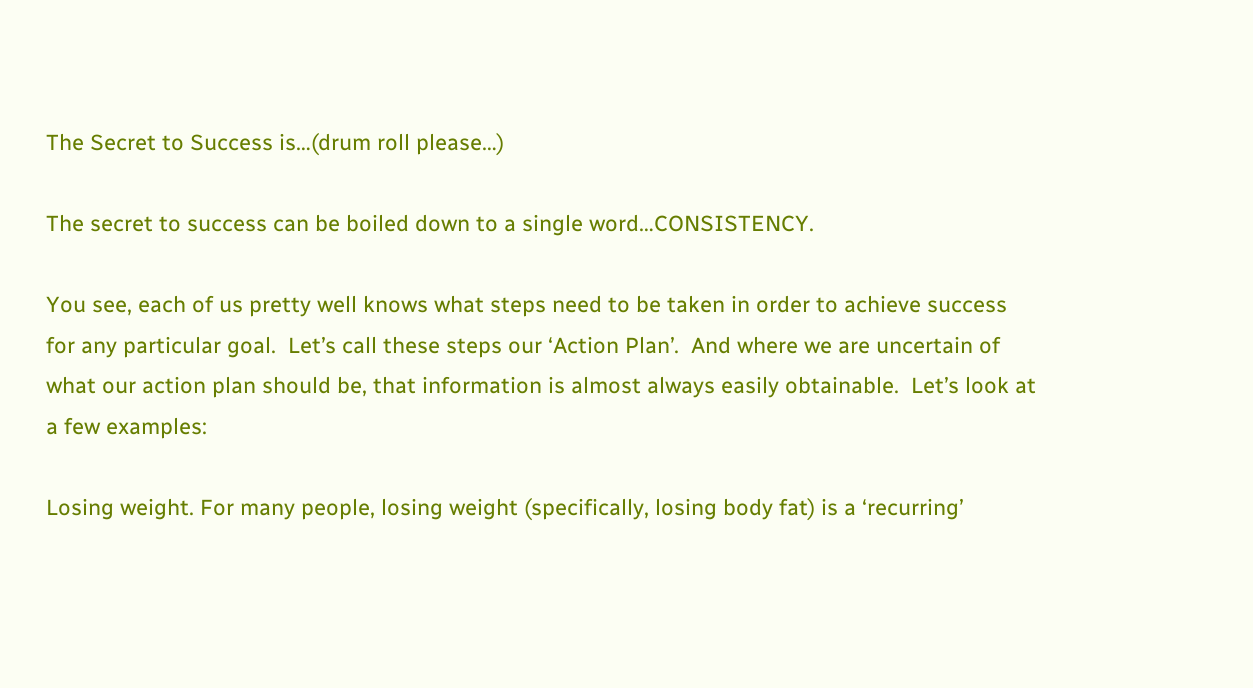The Secret to Success is…(drum roll please…)

The secret to success can be boiled down to a single word…CONSISTENCY.

You see, each of us pretty well knows what steps need to be taken in order to achieve success for any particular goal.  Let’s call these steps our ‘Action Plan’.  And where we are uncertain of what our action plan should be, that information is almost always easily obtainable.  Let’s look at a few examples:

Losing weight. For many people, losing weight (specifically, losing body fat) is a ‘recurring’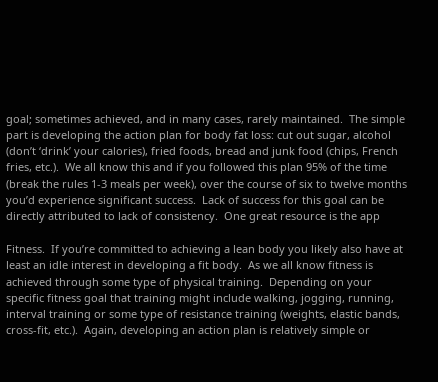goal; sometimes achieved, and in many cases, rarely maintained.  The simple part is developing the action plan for body fat loss: cut out sugar, alcohol (don’t ‘drink’ your calories), fried foods, bread and junk food (chips, French fries, etc.).  We all know this and if you followed this plan 95% of the time (break the rules 1-3 meals per week), over the course of six to twelve months you’d experience significant success.  Lack of success for this goal can be directly attributed to lack of consistency.  One great resource is the app

Fitness.  If you’re committed to achieving a lean body you likely also have at least an idle interest in developing a fit body.  As we all know fitness is achieved through some type of physical training.  Depending on your specific fitness goal that training might include walking, jogging, running, interval training or some type of resistance training (weights, elastic bands, cross-fit, etc.).  Again, developing an action plan is relatively simple or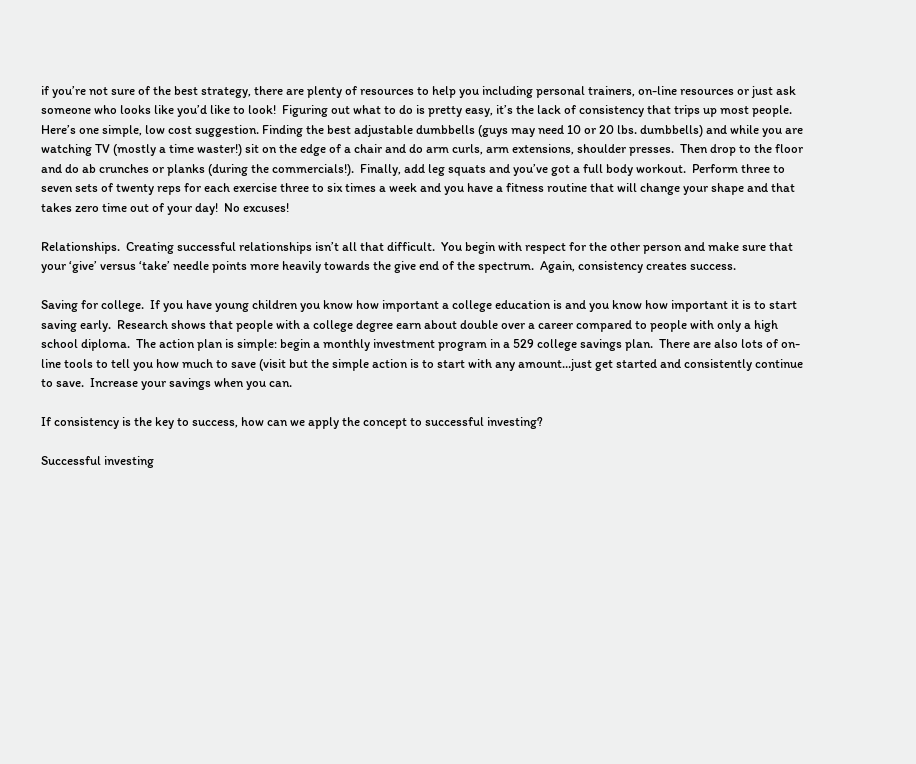if you’re not sure of the best strategy, there are plenty of resources to help you including personal trainers, on-line resources or just ask someone who looks like you’d like to look!  Figuring out what to do is pretty easy, it’s the lack of consistency that trips up most people.  Here’s one simple, low cost suggestion. Finding the best adjustable dumbbells (guys may need 10 or 20 lbs. dumbbells) and while you are watching TV (mostly a time waster!) sit on the edge of a chair and do arm curls, arm extensions, shoulder presses.  Then drop to the floor and do ab crunches or planks (during the commercials!).  Finally, add leg squats and you’ve got a full body workout.  Perform three to seven sets of twenty reps for each exercise three to six times a week and you have a fitness routine that will change your shape and that takes zero time out of your day!  No excuses!

Relationships.  Creating successful relationships isn’t all that difficult.  You begin with respect for the other person and make sure that your ‘give’ versus ‘take’ needle points more heavily towards the give end of the spectrum.  Again, consistency creates success.

Saving for college.  If you have young children you know how important a college education is and you know how important it is to start saving early.  Research shows that people with a college degree earn about double over a career compared to people with only a high school diploma.  The action plan is simple: begin a monthly investment program in a 529 college savings plan.  There are also lots of on-line tools to tell you how much to save (visit but the simple action is to start with any amount…just get started and consistently continue to save.  Increase your savings when you can.

If consistency is the key to success, how can we apply the concept to successful investing?

Successful investing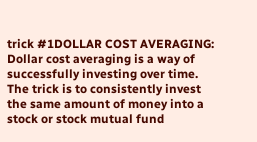trick #1DOLLAR COST AVERAGING:  Dollar cost averaging is a way of successfully investing over time.  The trick is to consistently invest the same amount of money into a stock or stock mutual fund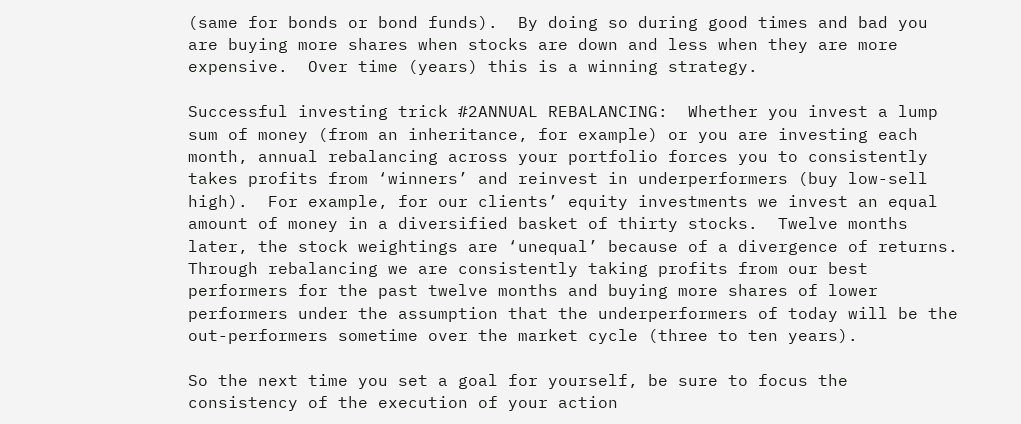(same for bonds or bond funds).  By doing so during good times and bad you are buying more shares when stocks are down and less when they are more expensive.  Over time (years) this is a winning strategy.

Successful investing trick #2ANNUAL REBALANCING:  Whether you invest a lump sum of money (from an inheritance, for example) or you are investing each month, annual rebalancing across your portfolio forces you to consistently takes profits from ‘winners’ and reinvest in underperformers (buy low-sell high).  For example, for our clients’ equity investments we invest an equal amount of money in a diversified basket of thirty stocks.  Twelve months later, the stock weightings are ‘unequal’ because of a divergence of returns.  Through rebalancing we are consistently taking profits from our best performers for the past twelve months and buying more shares of lower performers under the assumption that the underperformers of today will be the out-performers sometime over the market cycle (three to ten years).

So the next time you set a goal for yourself, be sure to focus the consistency of the execution of your action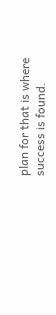plan for that is where success is found.